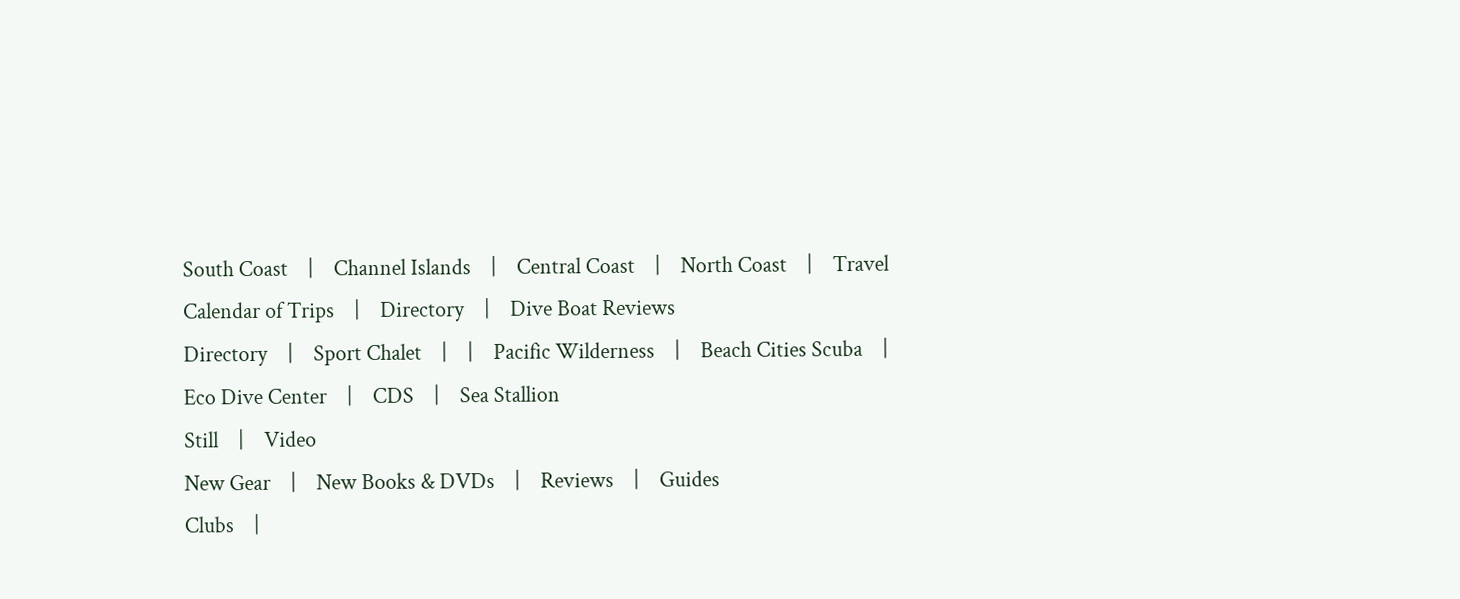South Coast    |    Channel Islands    |    Central Coast    |    North Coast    |    Travel
Calendar of Trips    |    Directory    |    Dive Boat Reviews
Directory    |    Sport Chalet    |    |    Pacific Wilderness    |    Beach Cities Scuba    |    Eco Dive Center    |    CDS    |    Sea Stallion
Still    |    Video
New Gear    |    New Books & DVDs    |    Reviews    |    Guides
Clubs    |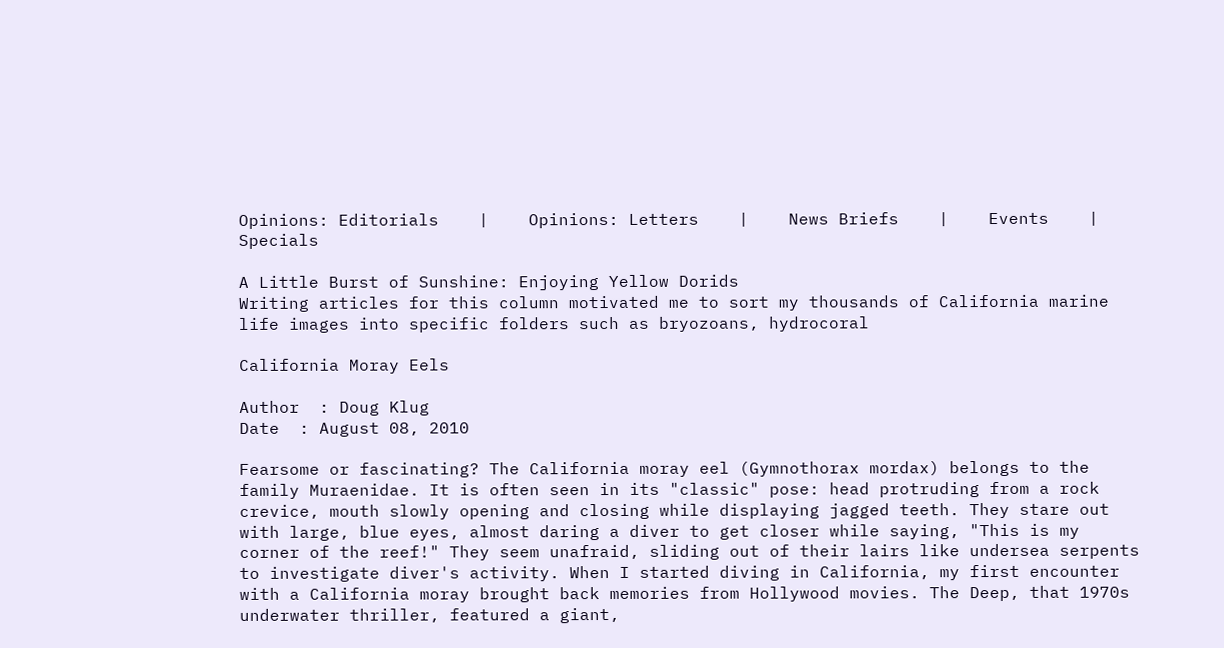Opinions: Editorials    |    Opinions: Letters    |    News Briefs    |    Events    |    Specials

A Little Burst of Sunshine: Enjoying Yellow Dorids
Writing articles for this column motivated me to sort my thousands of California marine life images into specific folders such as bryozoans, hydrocoral

California Moray Eels

Author  : Doug Klug
Date  : August 08, 2010

Fearsome or fascinating? The California moray eel (Gymnothorax mordax) belongs to the family Muraenidae. It is often seen in its "classic" pose: head protruding from a rock crevice, mouth slowly opening and closing while displaying jagged teeth. They stare out with large, blue eyes, almost daring a diver to get closer while saying, "This is my corner of the reef!" They seem unafraid, sliding out of their lairs like undersea serpents to investigate diver's activity. When I started diving in California, my first encounter with a California moray brought back memories from Hollywood movies. The Deep, that 1970s underwater thriller, featured a giant,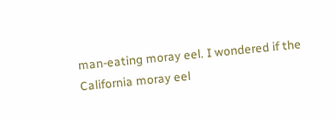man-eating moray eel. I wondered if the California moray eel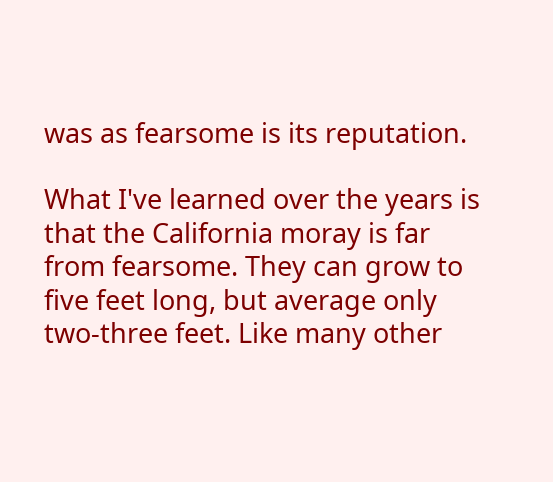was as fearsome is its reputation.

What I've learned over the years is that the California moray is far from fearsome. They can grow to five feet long, but average only two-three feet. Like many other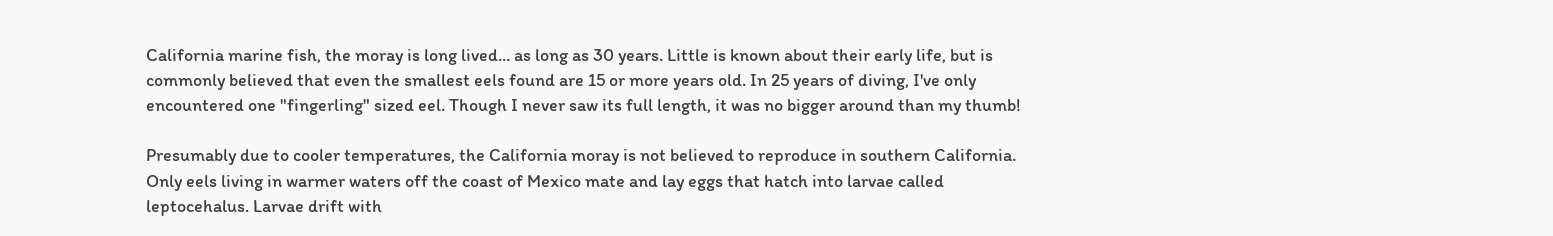California marine fish, the moray is long lived... as long as 30 years. Little is known about their early life, but is commonly believed that even the smallest eels found are 15 or more years old. In 25 years of diving, I've only encountered one "fingerling" sized eel. Though I never saw its full length, it was no bigger around than my thumb!

Presumably due to cooler temperatures, the California moray is not believed to reproduce in southern California. Only eels living in warmer waters off the coast of Mexico mate and lay eggs that hatch into larvae called leptocehalus. Larvae drift with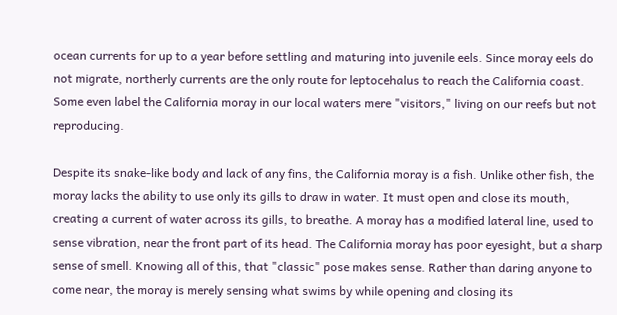ocean currents for up to a year before settling and maturing into juvenile eels. Since moray eels do not migrate, northerly currents are the only route for leptocehalus to reach the California coast. Some even label the California moray in our local waters mere "visitors," living on our reefs but not reproducing.

Despite its snake-like body and lack of any fins, the California moray is a fish. Unlike other fish, the moray lacks the ability to use only its gills to draw in water. It must open and close its mouth, creating a current of water across its gills, to breathe. A moray has a modified lateral line, used to sense vibration, near the front part of its head. The California moray has poor eyesight, but a sharp sense of smell. Knowing all of this, that "classic" pose makes sense. Rather than daring anyone to come near, the moray is merely sensing what swims by while opening and closing its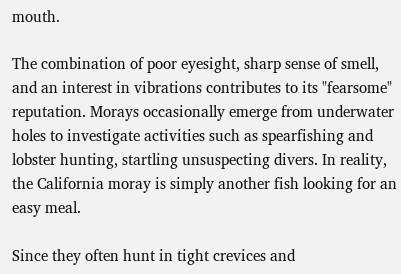mouth.

The combination of poor eyesight, sharp sense of smell, and an interest in vibrations contributes to its "fearsome" reputation. Morays occasionally emerge from underwater holes to investigate activities such as spearfishing and lobster hunting, startling unsuspecting divers. In reality, the California moray is simply another fish looking for an easy meal.

Since they often hunt in tight crevices and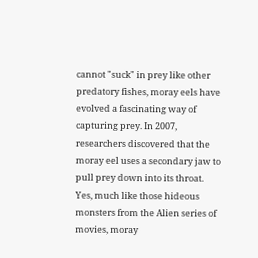cannot "suck" in prey like other predatory fishes, moray eels have evolved a fascinating way of capturing prey. In 2007, researchers discovered that the moray eel uses a secondary jaw to pull prey down into its throat. Yes, much like those hideous monsters from the Alien series of movies, moray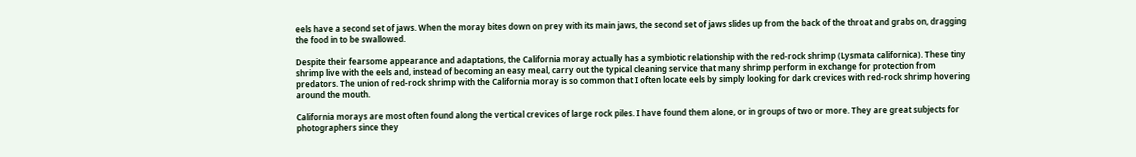eels have a second set of jaws. When the moray bites down on prey with its main jaws, the second set of jaws slides up from the back of the throat and grabs on, dragging the food in to be swallowed.

Despite their fearsome appearance and adaptations, the California moray actually has a symbiotic relationship with the red-rock shrimp (Lysmata californica). These tiny shrimp live with the eels and, instead of becoming an easy meal, carry out the typical cleaning service that many shrimp perform in exchange for protection from predators. The union of red-rock shrimp with the California moray is so common that I often locate eels by simply looking for dark crevices with red-rock shrimp hovering around the mouth.

California morays are most often found along the vertical crevices of large rock piles. I have found them alone, or in groups of two or more. They are great subjects for photographers since they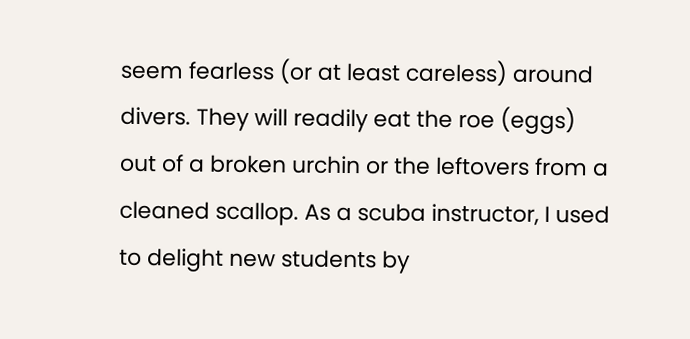seem fearless (or at least careless) around divers. They will readily eat the roe (eggs) out of a broken urchin or the leftovers from a cleaned scallop. As a scuba instructor, I used to delight new students by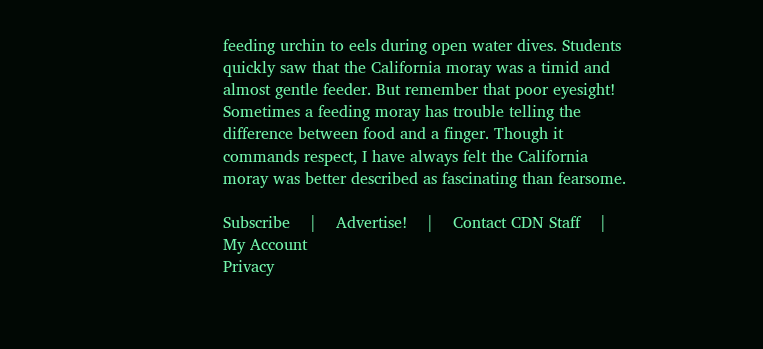feeding urchin to eels during open water dives. Students quickly saw that the California moray was a timid and almost gentle feeder. But remember that poor eyesight! Sometimes a feeding moray has trouble telling the difference between food and a finger. Though it commands respect, I have always felt the California moray was better described as fascinating than fearsome.

Subscribe    |    Advertise!    |    Contact CDN Staff    |    My Account
Privacy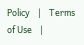Policy    |    Terms of Use    |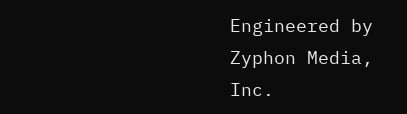Engineered by Zyphon Media, Inc.